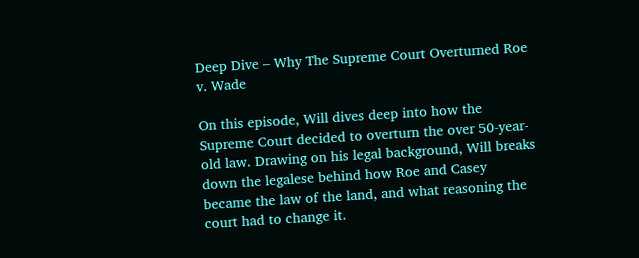Deep Dive – Why The Supreme Court Overturned Roe v. Wade

On this episode, Will dives deep into how the Supreme Court decided to overturn the over 50-year-old law. Drawing on his legal background, Will breaks down the legalese behind how Roe and Casey became the law of the land, and what reasoning the court had to change it.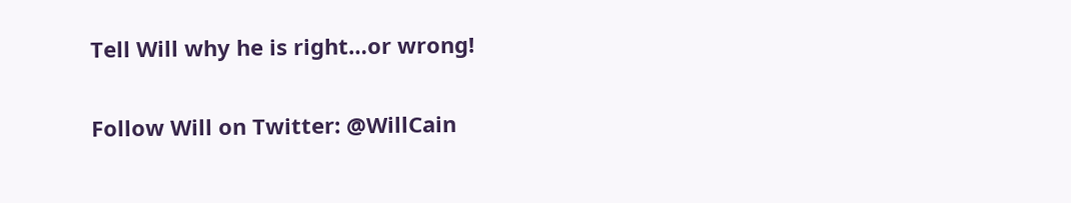Tell Will why he is right…or wrong!

Follow Will on Twitter: @WillCain